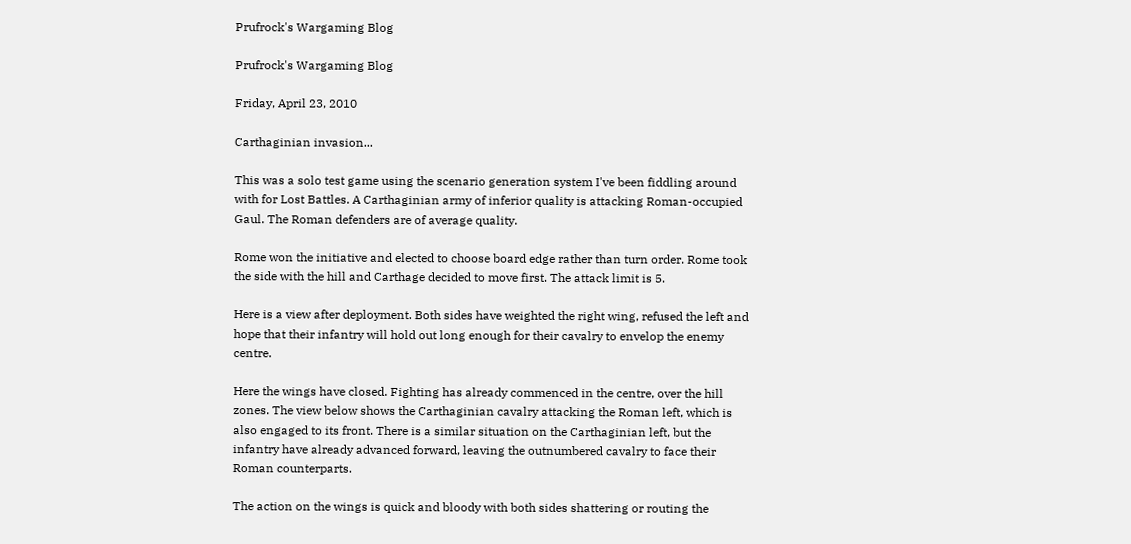Prufrock's Wargaming Blog

Prufrock's Wargaming Blog

Friday, April 23, 2010

Carthaginian invasion...

This was a solo test game using the scenario generation system I've been fiddling around with for Lost Battles. A Carthaginian army of inferior quality is attacking Roman-occupied Gaul. The Roman defenders are of average quality.

Rome won the initiative and elected to choose board edge rather than turn order. Rome took the side with the hill and Carthage decided to move first. The attack limit is 5.

Here is a view after deployment. Both sides have weighted the right wing, refused the left and hope that their infantry will hold out long enough for their cavalry to envelop the enemy centre.

Here the wings have closed. Fighting has already commenced in the centre, over the hill zones. The view below shows the Carthaginian cavalry attacking the Roman left, which is also engaged to its front. There is a similar situation on the Carthaginian left, but the infantry have already advanced forward, leaving the outnumbered cavalry to face their Roman counterparts.

The action on the wings is quick and bloody with both sides shattering or routing the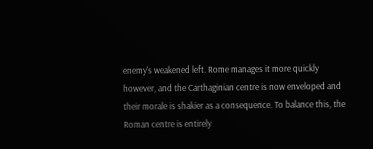enemy's weakened left. Rome manages it more quickly however, and the Carthaginian centre is now enveloped and their morale is shakier as a consequence. To balance this, the Roman centre is entirely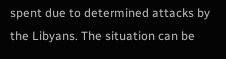spent due to determined attacks by the Libyans. The situation can be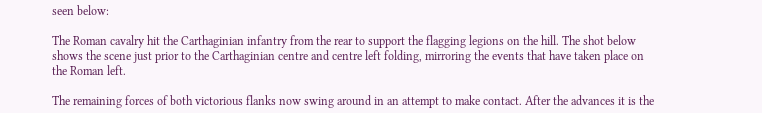seen below:

The Roman cavalry hit the Carthaginian infantry from the rear to support the flagging legions on the hill. The shot below shows the scene just prior to the Carthaginian centre and centre left folding, mirroring the events that have taken place on the Roman left.

The remaining forces of both victorious flanks now swing around in an attempt to make contact. After the advances it is the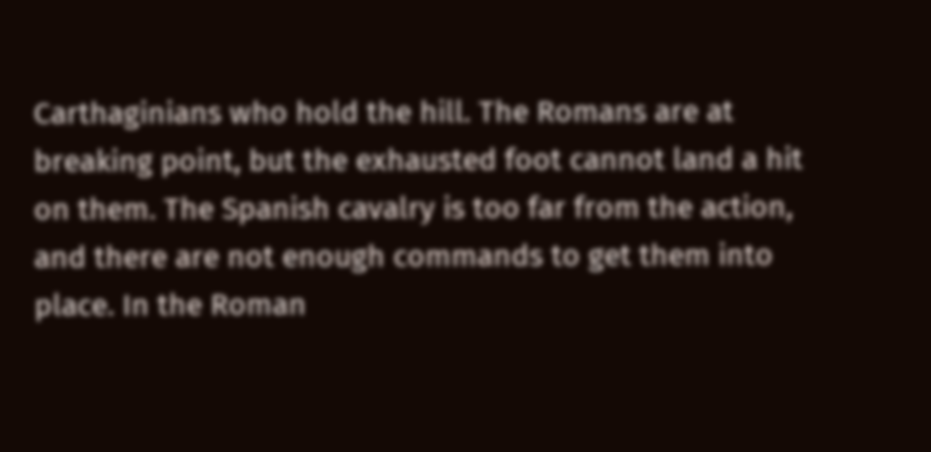Carthaginians who hold the hill. The Romans are at breaking point, but the exhausted foot cannot land a hit on them. The Spanish cavalry is too far from the action, and there are not enough commands to get them into place. In the Roman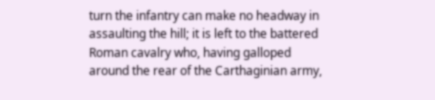turn the infantry can make no headway in assaulting the hill; it is left to the battered Roman cavalry who, having galloped around the rear of the Carthaginian army,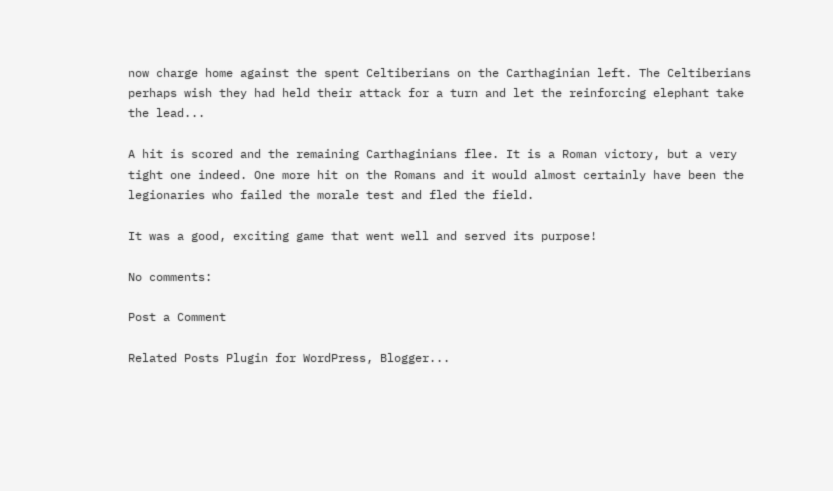now charge home against the spent Celtiberians on the Carthaginian left. The Celtiberians perhaps wish they had held their attack for a turn and let the reinforcing elephant take the lead...

A hit is scored and the remaining Carthaginians flee. It is a Roman victory, but a very tight one indeed. One more hit on the Romans and it would almost certainly have been the legionaries who failed the morale test and fled the field.

It was a good, exciting game that went well and served its purpose!

No comments:

Post a Comment

Related Posts Plugin for WordPress, Blogger...